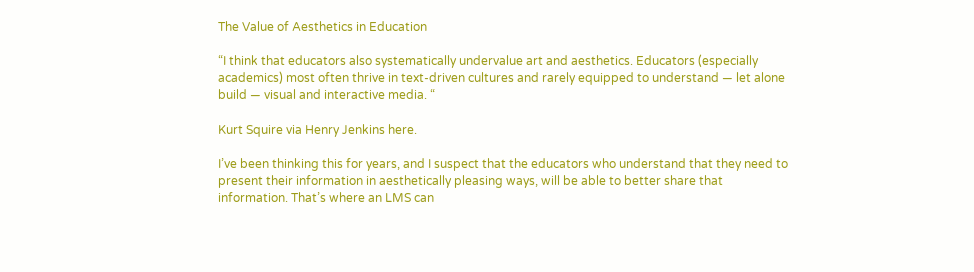The Value of Aesthetics in Education

“I think that educators also systematically undervalue art and aesthetics. Educators (especially academics) most often thrive in text-driven cultures and rarely equipped to understand — let alone build — visual and interactive media. “

Kurt Squire via Henry Jenkins here.

I’ve been thinking this for years, and I suspect that the educators who understand that they need to present their information in aesthetically pleasing ways, will be able to better share that information. That’s where an LMS can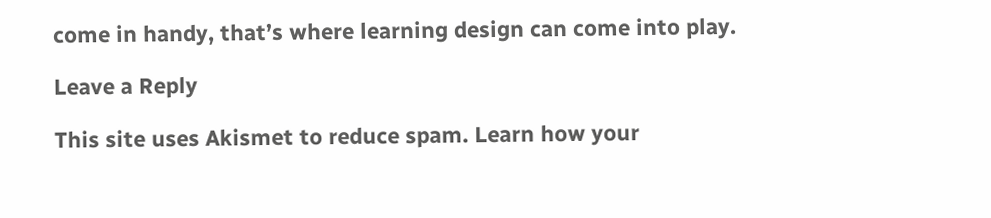come in handy, that’s where learning design can come into play.

Leave a Reply

This site uses Akismet to reduce spam. Learn how your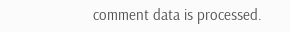comment data is processed.